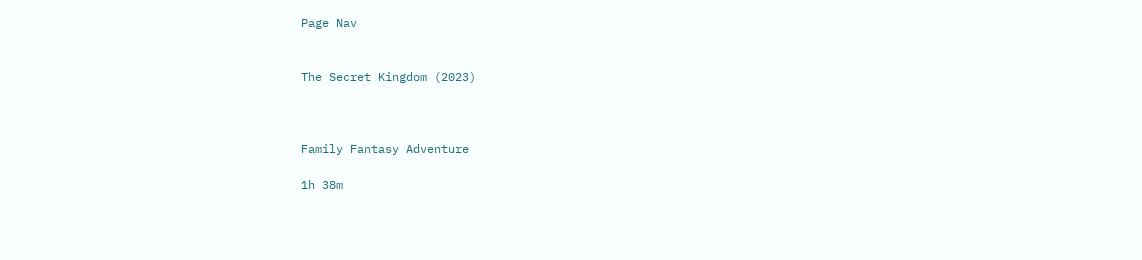Page Nav


The Secret Kingdom (2023)



Family Fantasy Adventure

1h 38m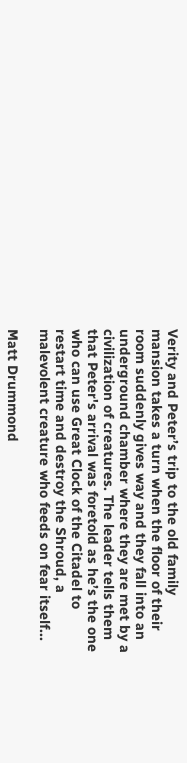Verity and Peter’s trip to the old family mansion takes a turn when the floor of their room suddenly gives way and they fall into an underground chamber where they are met by a civilization of creatures. The leader tells them that Peter's arrival was foretold as he’s the one who can use Great Clock of the Citadel to restart time and destroy the Shroud, a malevolent creature who feeds on fear itself...

Matt Drummond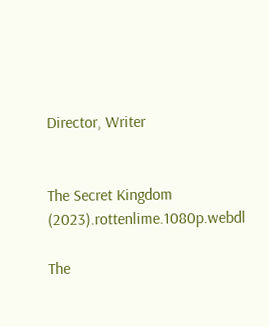Director, Writer


The Secret Kingdom (2023).rottenlime.1080p.webdl

The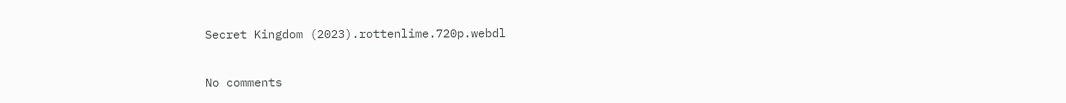Secret Kingdom (2023).rottenlime.720p.webdl

No comments